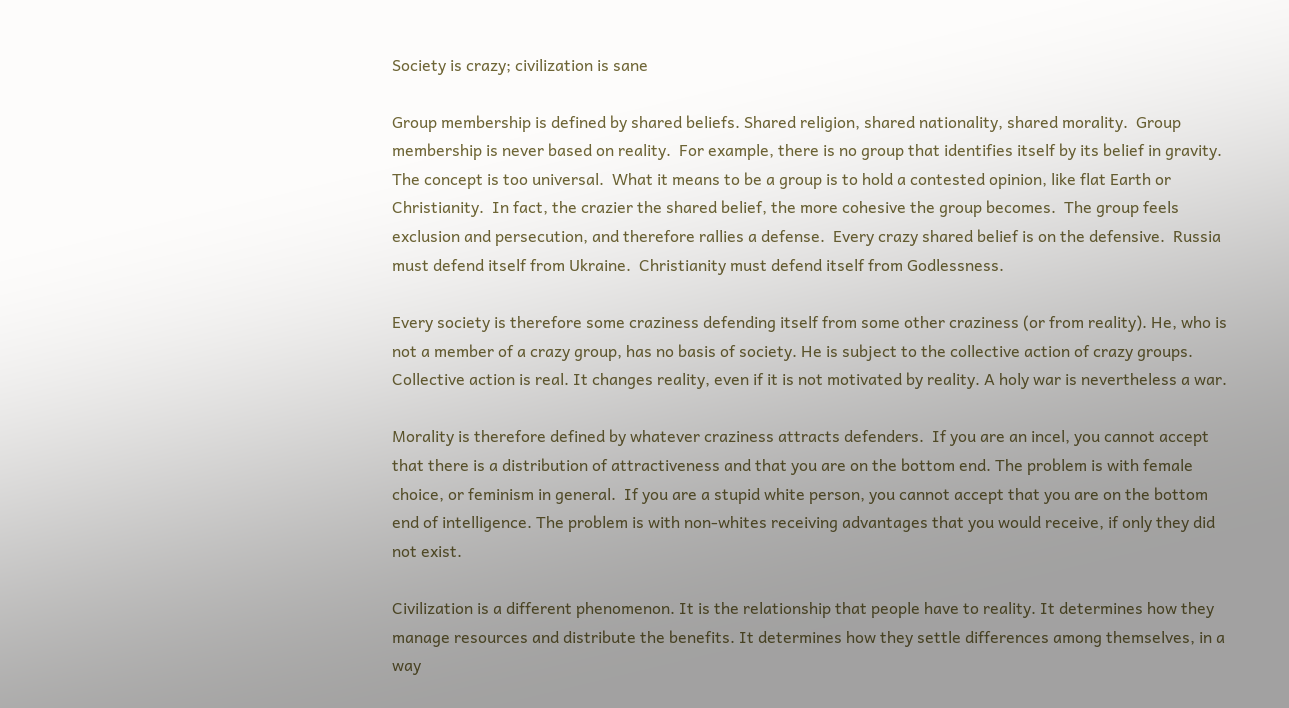Society is crazy; civilization is sane

Group membership is defined by shared beliefs. Shared religion, shared nationality, shared morality.  Group membership is never based on reality.  For example, there is no group that identifies itself by its belief in gravity.  The concept is too universal.  What it means to be a group is to hold a contested opinion, like flat Earth or Christianity.  In fact, the crazier the shared belief, the more cohesive the group becomes.  The group feels exclusion and persecution, and therefore rallies a defense.  Every crazy shared belief is on the defensive.  Russia must defend itself from Ukraine.  Christianity must defend itself from Godlessness.

Every society is therefore some craziness defending itself from some other craziness (or from reality). He, who is not a member of a crazy group, has no basis of society. He is subject to the collective action of crazy groups. Collective action is real. It changes reality, even if it is not motivated by reality. A holy war is nevertheless a war.

Morality is therefore defined by whatever craziness attracts defenders.  If you are an incel, you cannot accept that there is a distribution of attractiveness and that you are on the bottom end. The problem is with female choice, or feminism in general.  If you are a stupid white person, you cannot accept that you are on the bottom end of intelligence. The problem is with non-whites receiving advantages that you would receive, if only they did not exist.

Civilization is a different phenomenon. It is the relationship that people have to reality. It determines how they manage resources and distribute the benefits. It determines how they settle differences among themselves, in a way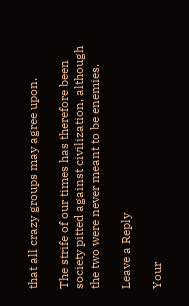that all crazy groups may agree upon.

The strife of our times has therefore been society pitted against civilization, although the two were never meant to be enemies.

Leave a Reply

Your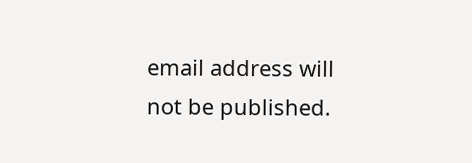email address will not be published.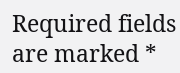Required fields are marked *